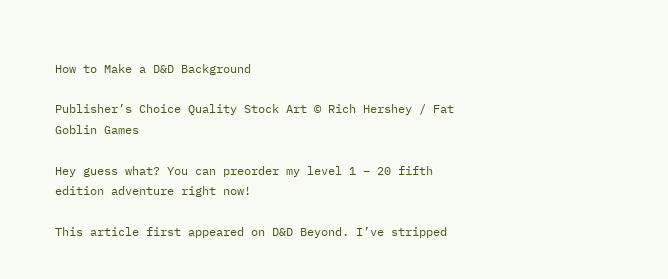How to Make a D&D Background

Publisher’s Choice Quality Stock Art © Rich Hershey / Fat Goblin Games

Hey guess what? You can preorder my level 1 – 20 fifth edition adventure right now!

This article first appeared on D&D Beyond. I’ve stripped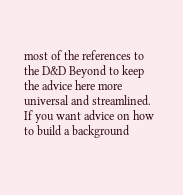most of the references to the D&D Beyond to keep the advice here more universal and streamlined. If you want advice on how to build a background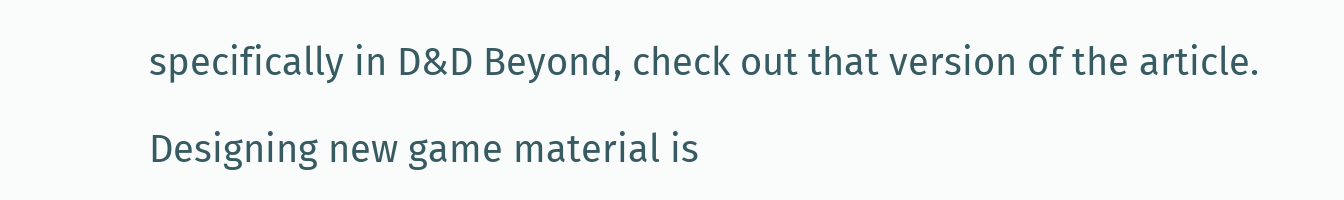specifically in D&D Beyond, check out that version of the article.

Designing new game material is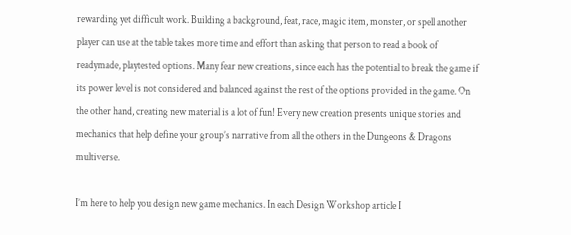rewarding yet difficult work. Building a background, feat, race, magic item, monster, or spell another player can use at the table takes more time and effort than asking that person to read a book of readymade, playtested options. Many fear new creations, since each has the potential to break the game if its power level is not considered and balanced against the rest of the options provided in the game. On the other hand, creating new material is a lot of fun! Every new creation presents unique stories and mechanics that help define your group’s narrative from all the others in the Dungeons & Dragons multiverse.

I’m here to help you design new game mechanics. In each Design Workshop article I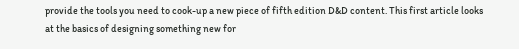provide the tools you need to cook-up a new piece of fifth edition D&D content. This first article looks at the basics of designing something new for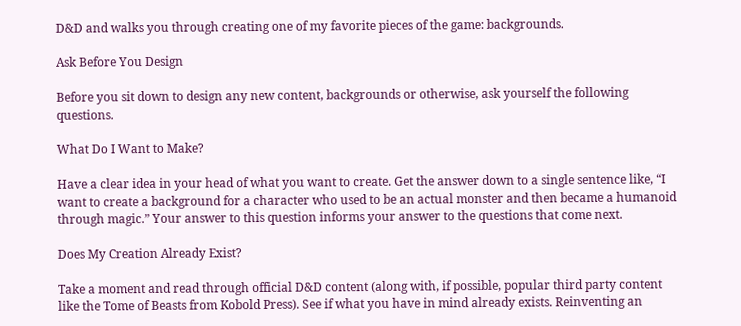D&D and walks you through creating one of my favorite pieces of the game: backgrounds.

Ask Before You Design

Before you sit down to design any new content, backgrounds or otherwise, ask yourself the following questions.

What Do I Want to Make?

Have a clear idea in your head of what you want to create. Get the answer down to a single sentence like, “I want to create a background for a character who used to be an actual monster and then became a humanoid through magic.” Your answer to this question informs your answer to the questions that come next.

Does My Creation Already Exist?

Take a moment and read through official D&D content (along with, if possible, popular third party content like the Tome of Beasts from Kobold Press). See if what you have in mind already exists. Reinventing an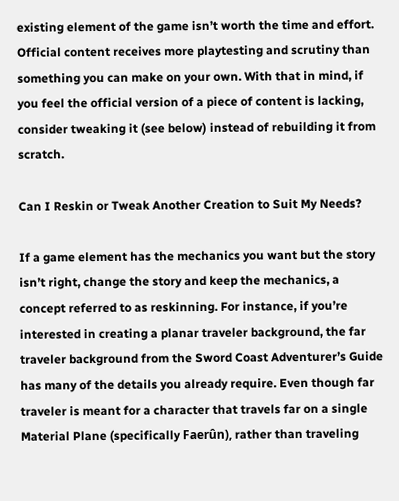existing element of the game isn’t worth the time and effort. Official content receives more playtesting and scrutiny than something you can make on your own. With that in mind, if you feel the official version of a piece of content is lacking, consider tweaking it (see below) instead of rebuilding it from scratch.

Can I Reskin or Tweak Another Creation to Suit My Needs?

If a game element has the mechanics you want but the story isn’t right, change the story and keep the mechanics, a concept referred to as reskinning. For instance, if you’re interested in creating a planar traveler background, the far traveler background from the Sword Coast Adventurer’s Guide has many of the details you already require. Even though far traveler is meant for a character that travels far on a single Material Plane (specifically Faerûn), rather than traveling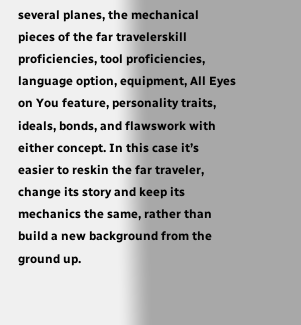several planes, the mechanical pieces of the far travelerskill proficiencies, tool proficiencies, language option, equipment, All Eyes on You feature, personality traits, ideals, bonds, and flawswork with either concept. In this case it’s easier to reskin the far traveler, change its story and keep its mechanics the same, rather than build a new background from the ground up.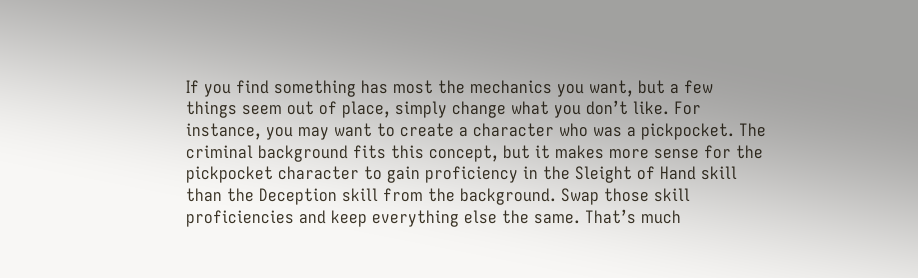If you find something has most the mechanics you want, but a few things seem out of place, simply change what you don’t like. For instance, you may want to create a character who was a pickpocket. The criminal background fits this concept, but it makes more sense for the pickpocket character to gain proficiency in the Sleight of Hand skill than the Deception skill from the background. Swap those skill proficiencies and keep everything else the same. That’s much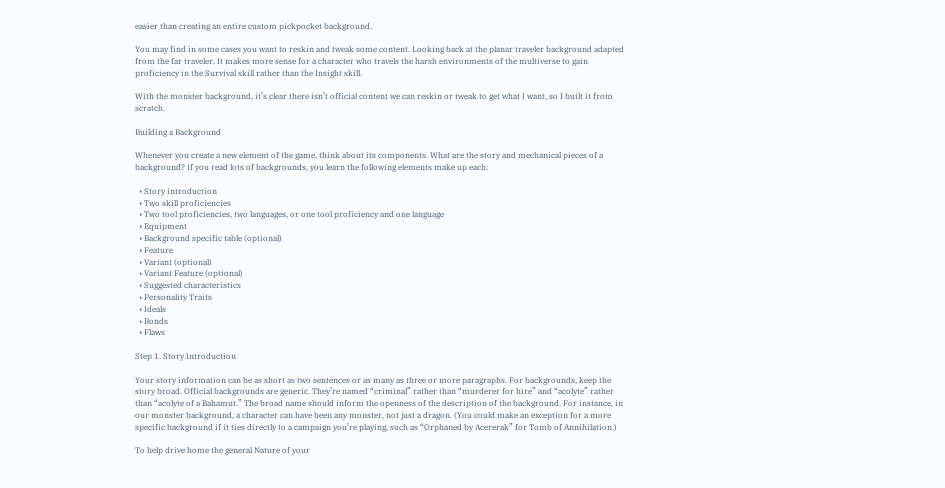easier than creating an entire custom pickpocket background.

You may find in some cases you want to reskin and tweak some content. Looking back at the planar traveler background adapted from the far traveler. It makes more sense for a character who travels the harsh environments of the multiverse to gain proficiency in the Survival skill rather than the Insight skill.

With the monster background, it’s clear there isn’t official content we can reskin or tweak to get what I want, so I built it from scratch.

Building a Background

Whenever you create a new element of the game, think about its components. What are the story and mechanical pieces of a background? If you read lots of backgrounds, you learn the following elements make up each:

  • Story introduction
  • Two skill proficiencies
  • Two tool proficiencies, two languages, or one tool proficiency and one language
  • Equipment
  • Background specific table (optional)
  • Feature
  • Variant (optional)
  • Variant Feature (optional)
  • Suggested characteristics
  • Personality Traits
  • Ideals
  • Bonds
  • Flaws

Step 1. Story Introduction

Your story information can be as short as two sentences or as many as three or more paragraphs. For backgrounds, keep the story broad. Official backgrounds are generic. They’re named “criminal” rather than “murderer for hire” and “acolyte” rather than “acolyte of a Bahamut.” The broad name should inform the openness of the description of the background. For instance, in our monster background, a character can have been any monster, not just a dragon. (You could make an exception for a more specific background if it ties directly to a campaign you’re playing, such as “Orphaned by Acererak” for Tomb of Annihilation.)

To help drive home the general Nature of your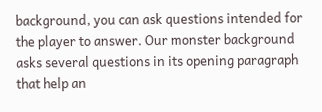background, you can ask questions intended for the player to answer. Our monster background asks several questions in its opening paragraph that help an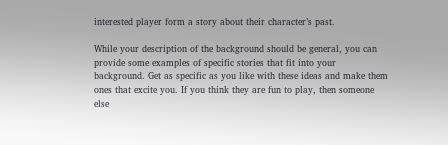interested player form a story about their character’s past.

While your description of the background should be general, you can provide some examples of specific stories that fit into your background. Get as specific as you like with these ideas and make them ones that excite you. If you think they are fun to play, then someone else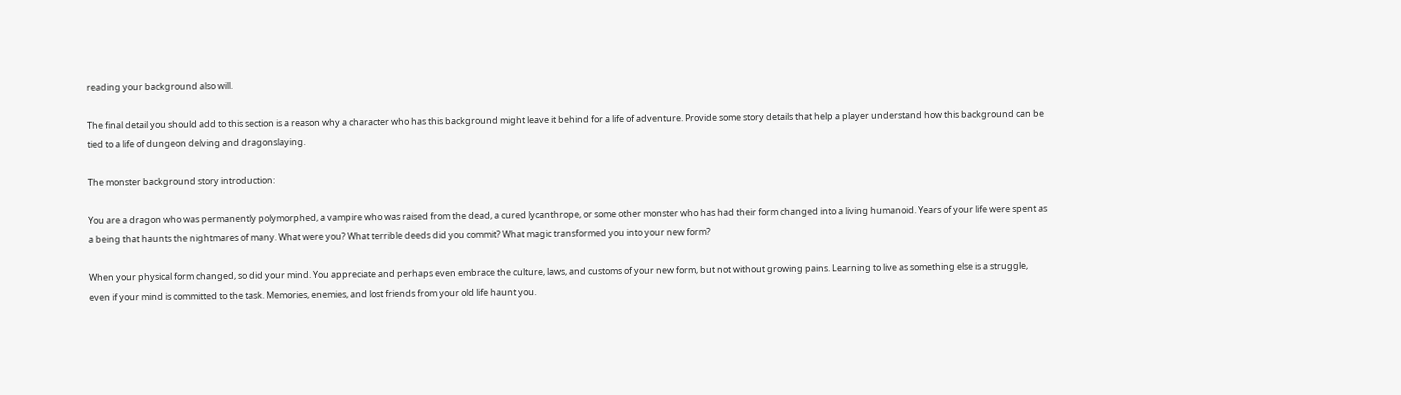reading your background also will.

The final detail you should add to this section is a reason why a character who has this background might leave it behind for a life of adventure. Provide some story details that help a player understand how this background can be tied to a life of dungeon delving and dragonslaying.

The monster background story introduction:

You are a dragon who was permanently polymorphed, a vampire who was raised from the dead, a cured lycanthrope, or some other monster who has had their form changed into a living humanoid. Years of your life were spent as a being that haunts the nightmares of many. What were you? What terrible deeds did you commit? What magic transformed you into your new form?

When your physical form changed, so did your mind. You appreciate and perhaps even embrace the culture, laws, and customs of your new form, but not without growing pains. Learning to live as something else is a struggle, even if your mind is committed to the task. Memories, enemies, and lost friends from your old life haunt you.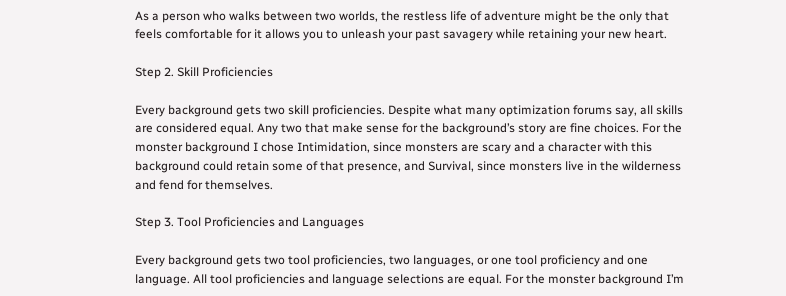As a person who walks between two worlds, the restless life of adventure might be the only that feels comfortable for it allows you to unleash your past savagery while retaining your new heart.

Step 2. Skill Proficiencies

Every background gets two skill proficiencies. Despite what many optimization forums say, all skills are considered equal. Any two that make sense for the background’s story are fine choices. For the monster background I chose Intimidation, since monsters are scary and a character with this background could retain some of that presence, and Survival, since monsters live in the wilderness and fend for themselves.

Step 3. Tool Proficiencies and Languages

Every background gets two tool proficiencies, two languages, or one tool proficiency and one language. All tool proficiencies and language selections are equal. For the monster background I’m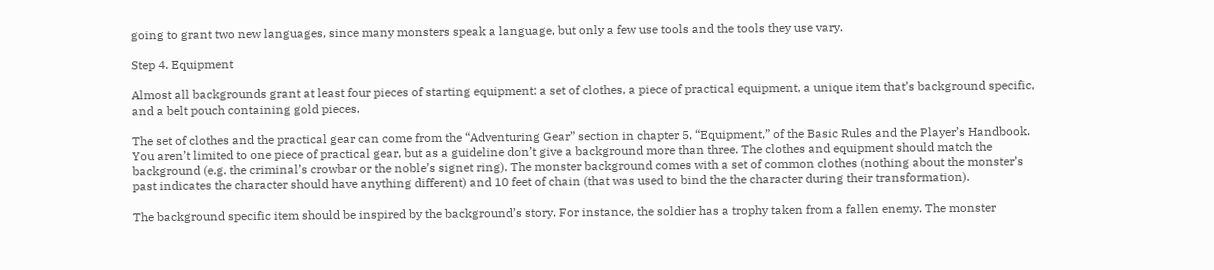going to grant two new languages, since many monsters speak a language, but only a few use tools and the tools they use vary.

Step 4. Equipment

Almost all backgrounds grant at least four pieces of starting equipment: a set of clothes, a piece of practical equipment, a unique item that’s background specific, and a belt pouch containing gold pieces.

The set of clothes and the practical gear can come from the “Adventuring Gear” section in chapter 5, “Equipment,” of the Basic Rules and the Player’s Handbook. You aren’t limited to one piece of practical gear, but as a guideline don’t give a background more than three. The clothes and equipment should match the background (e.g. the criminal’s crowbar or the noble’s signet ring). The monster background comes with a set of common clothes (nothing about the monster’s past indicates the character should have anything different) and 10 feet of chain (that was used to bind the the character during their transformation).

The background specific item should be inspired by the background’s story. For instance, the soldier has a trophy taken from a fallen enemy. The monster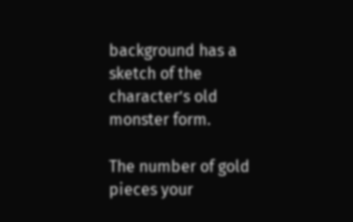background has a sketch of the character’s old monster form.

The number of gold pieces your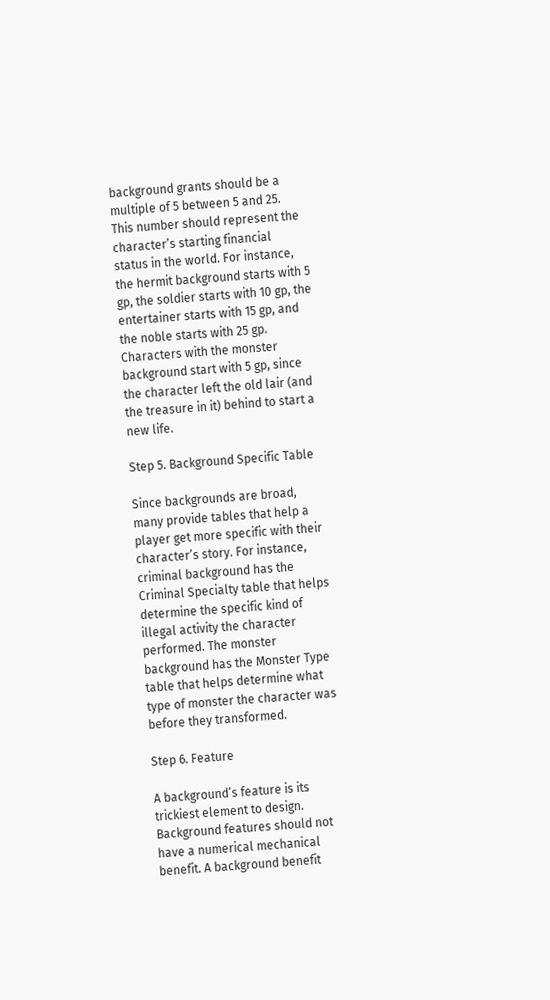background grants should be a multiple of 5 between 5 and 25. This number should represent the character’s starting financial status in the world. For instance, the hermit background starts with 5 gp, the soldier starts with 10 gp, the entertainer starts with 15 gp, and the noble starts with 25 gp. Characters with the monster background start with 5 gp, since the character left the old lair (and the treasure in it) behind to start a new life.

Step 5. Background Specific Table

Since backgrounds are broad, many provide tables that help a player get more specific with their character’s story. For instance, criminal background has the Criminal Specialty table that helps determine the specific kind of illegal activity the character performed. The monster background has the Monster Type table that helps determine what type of monster the character was before they transformed.

Step 6. Feature

A background’s feature is its trickiest element to design. Background features should not have a numerical mechanical benefit. A background benefit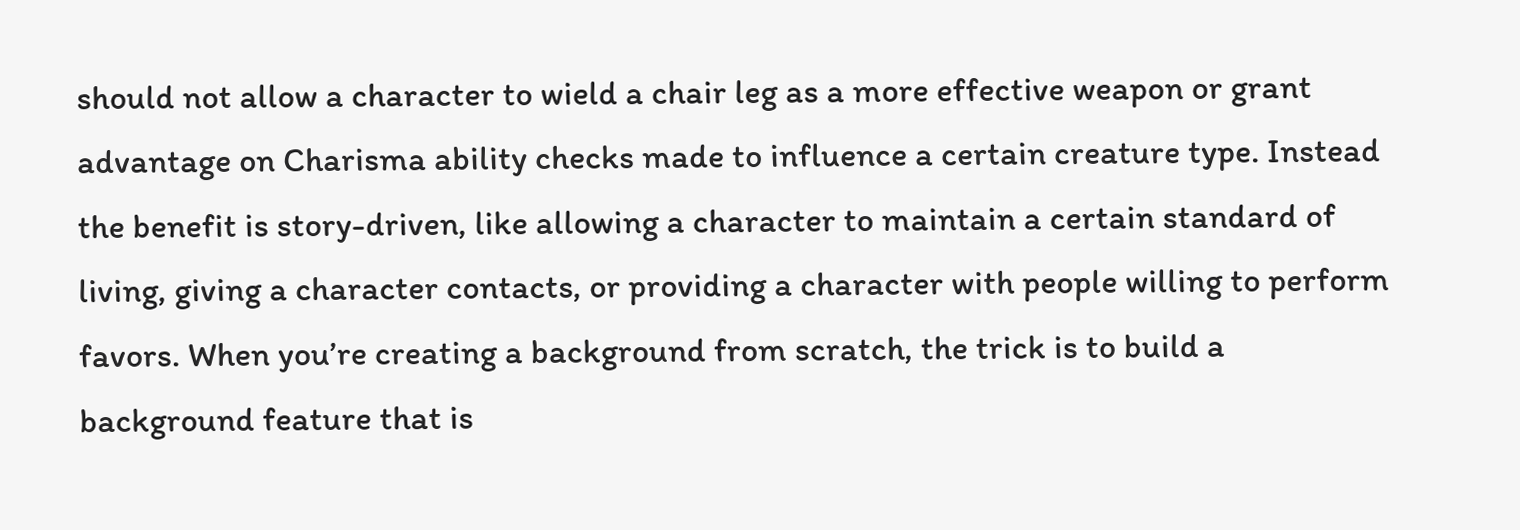should not allow a character to wield a chair leg as a more effective weapon or grant advantage on Charisma ability checks made to influence a certain creature type. Instead the benefit is story-driven, like allowing a character to maintain a certain standard of living, giving a character contacts, or providing a character with people willing to perform favors. When you’re creating a background from scratch, the trick is to build a background feature that is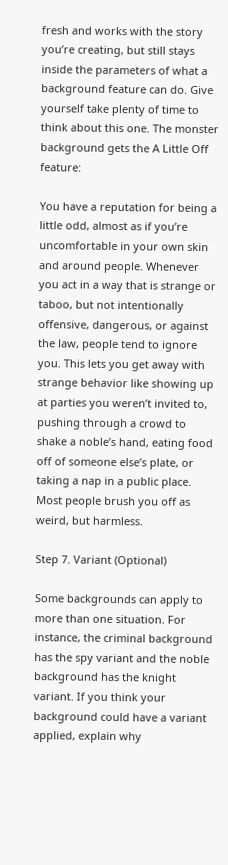fresh and works with the story you’re creating, but still stays inside the parameters of what a background feature can do. Give yourself take plenty of time to think about this one. The monster background gets the A Little Off feature:

You have a reputation for being a little odd, almost as if you’re uncomfortable in your own skin and around people. Whenever you act in a way that is strange or taboo, but not intentionally offensive, dangerous, or against the law, people tend to ignore you. This lets you get away with strange behavior like showing up at parties you weren’t invited to, pushing through a crowd to shake a noble’s hand, eating food off of someone else’s plate, or taking a nap in a public place. Most people brush you off as weird, but harmless.

Step 7. Variant (Optional)

Some backgrounds can apply to more than one situation. For instance, the criminal background has the spy variant and the noble background has the knight variant. If you think your background could have a variant applied, explain why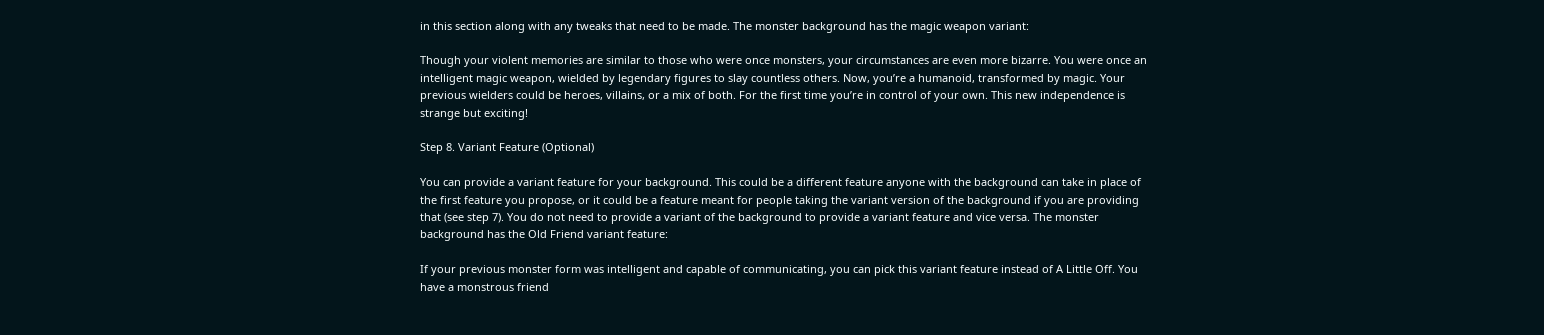in this section along with any tweaks that need to be made. The monster background has the magic weapon variant:

Though your violent memories are similar to those who were once monsters, your circumstances are even more bizarre. You were once an intelligent magic weapon, wielded by legendary figures to slay countless others. Now, you’re a humanoid, transformed by magic. Your previous wielders could be heroes, villains, or a mix of both. For the first time you’re in control of your own. This new independence is strange but exciting!

Step 8. Variant Feature (Optional)

You can provide a variant feature for your background. This could be a different feature anyone with the background can take in place of the first feature you propose, or it could be a feature meant for people taking the variant version of the background if you are providing that (see step 7). You do not need to provide a variant of the background to provide a variant feature and vice versa. The monster background has the Old Friend variant feature:

If your previous monster form was intelligent and capable of communicating, you can pick this variant feature instead of A Little Off. You have a monstrous friend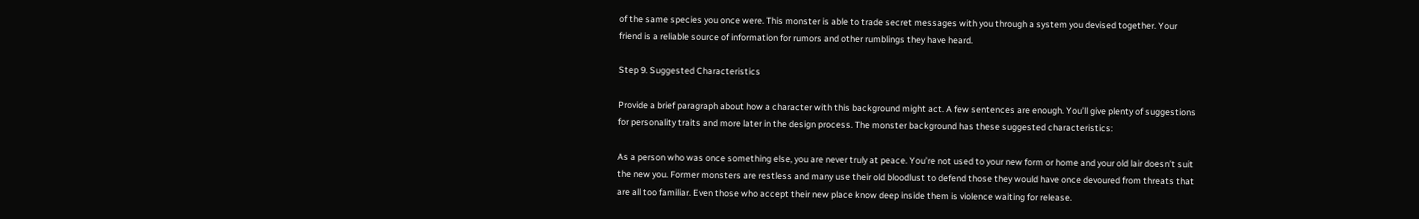of the same species you once were. This monster is able to trade secret messages with you through a system you devised together. Your friend is a reliable source of information for rumors and other rumblings they have heard.

Step 9. Suggested Characteristics

Provide a brief paragraph about how a character with this background might act. A few sentences are enough. You’ll give plenty of suggestions for personality traits and more later in the design process. The monster background has these suggested characteristics:

As a person who was once something else, you are never truly at peace. You’re not used to your new form or home and your old lair doesn’t suit the new you. Former monsters are restless and many use their old bloodlust to defend those they would have once devoured from threats that are all too familiar. Even those who accept their new place know deep inside them is violence waiting for release.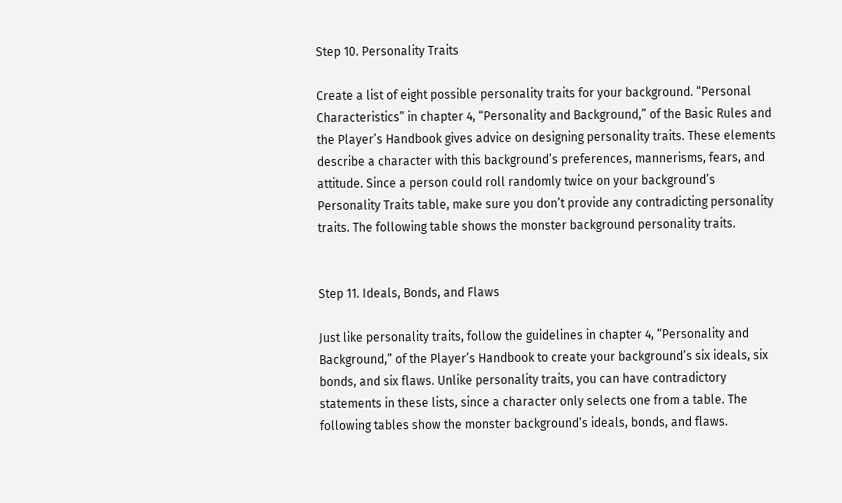Step 10. Personality Traits

Create a list of eight possible personality traits for your background. “Personal Characteristics” in chapter 4, “Personality and Background,” of the Basic Rules and the Player’s Handbook gives advice on designing personality traits. These elements describe a character with this background’s preferences, mannerisms, fears, and attitude. Since a person could roll randomly twice on your background’s Personality Traits table, make sure you don’t provide any contradicting personality traits. The following table shows the monster background personality traits.


Step 11. Ideals, Bonds, and Flaws

Just like personality traits, follow the guidelines in chapter 4, “Personality and Background,” of the Player’s Handbook to create your background’s six ideals, six bonds, and six flaws. Unlike personality traits, you can have contradictory statements in these lists, since a character only selects one from a table. The following tables show the monster background’s ideals, bonds, and flaws.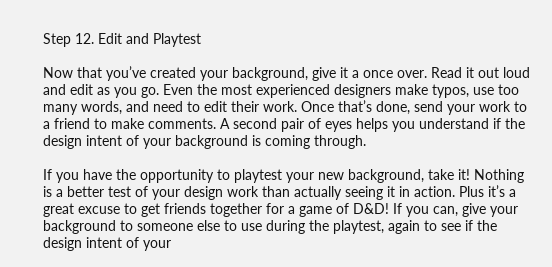Step 12. Edit and Playtest

Now that you’ve created your background, give it a once over. Read it out loud and edit as you go. Even the most experienced designers make typos, use too many words, and need to edit their work. Once that’s done, send your work to a friend to make comments. A second pair of eyes helps you understand if the design intent of your background is coming through.

If you have the opportunity to playtest your new background, take it! Nothing is a better test of your design work than actually seeing it in action. Plus it’s a great excuse to get friends together for a game of D&D! If you can, give your background to someone else to use during the playtest, again to see if the design intent of your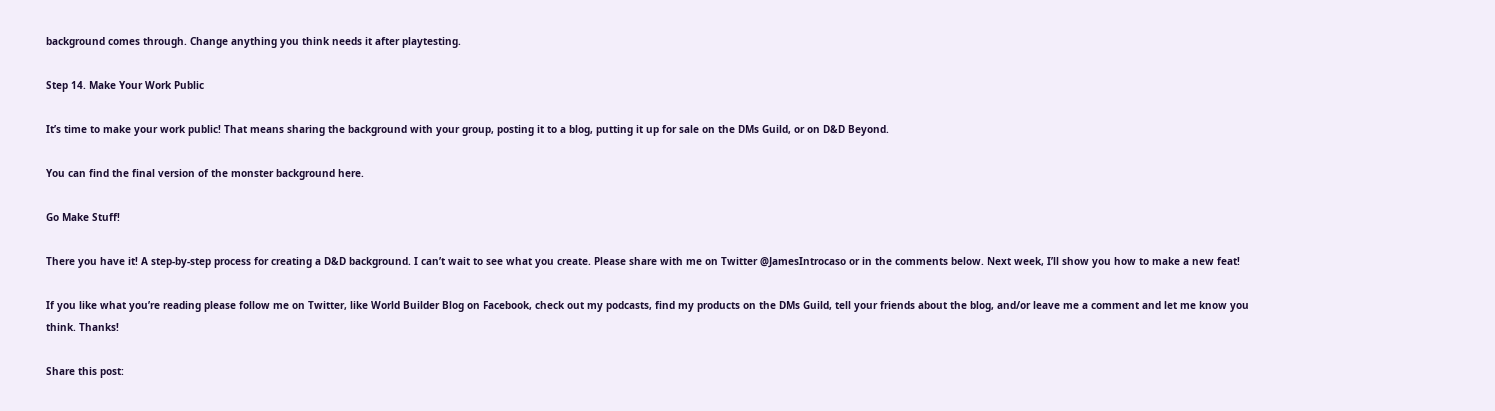background comes through. Change anything you think needs it after playtesting.

Step 14. Make Your Work Public

It’s time to make your work public! That means sharing the background with your group, posting it to a blog, putting it up for sale on the DMs Guild, or on D&D Beyond.

You can find the final version of the monster background here.

Go Make Stuff!

There you have it! A step-by-step process for creating a D&D background. I can’t wait to see what you create. Please share with me on Twitter @JamesIntrocaso or in the comments below. Next week, I’ll show you how to make a new feat!

If you like what you’re reading please follow me on Twitter, like World Builder Blog on Facebook, check out my podcasts, find my products on the DMs Guild, tell your friends about the blog, and/or leave me a comment and let me know you think. Thanks!

Share this post: